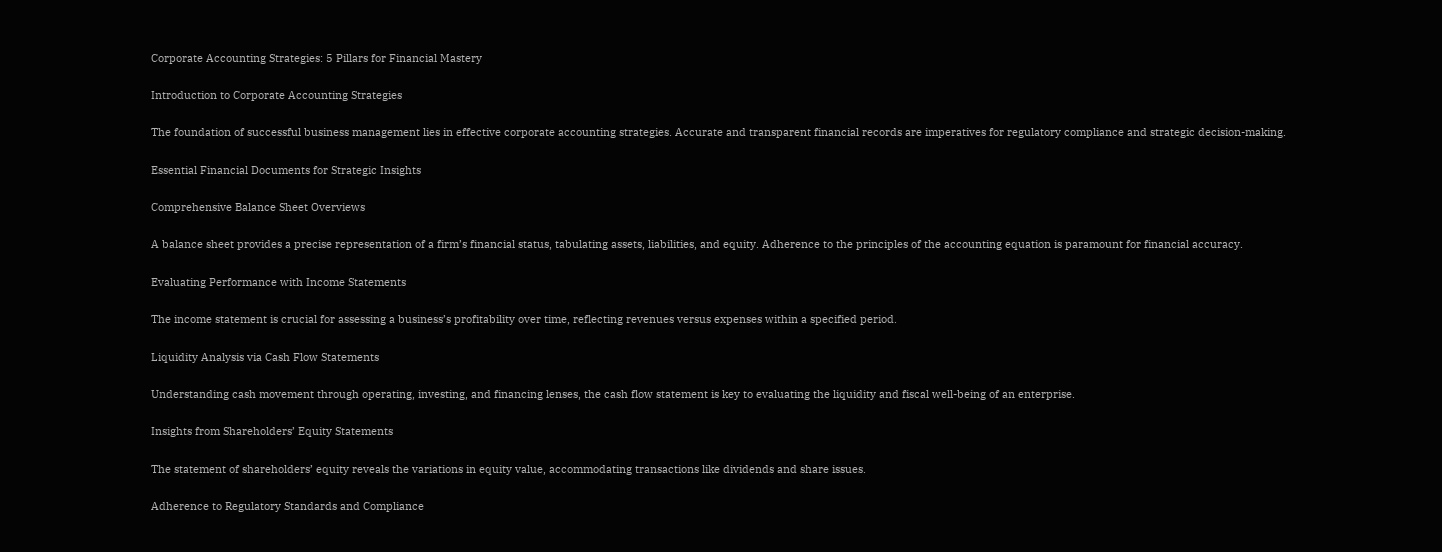Corporate Accounting Strategies: 5 Pillars for Financial Mastery

Introduction to Corporate Accounting Strategies

The foundation of successful business management lies in effective corporate accounting strategies. Accurate and transparent financial records are imperatives for regulatory compliance and strategic decision-making.

Essential Financial Documents for Strategic Insights

Comprehensive Balance Sheet Overviews

A balance sheet provides a precise representation of a firm’s financial status, tabulating assets, liabilities, and equity. Adherence to the principles of the accounting equation is paramount for financial accuracy.

Evaluating Performance with Income Statements

The income statement is crucial for assessing a business’s profitability over time, reflecting revenues versus expenses within a specified period.

Liquidity Analysis via Cash Flow Statements

Understanding cash movement through operating, investing, and financing lenses, the cash flow statement is key to evaluating the liquidity and fiscal well-being of an enterprise.

Insights from Shareholders’ Equity Statements

The statement of shareholders’ equity reveals the variations in equity value, accommodating transactions like dividends and share issues.

Adherence to Regulatory Standards and Compliance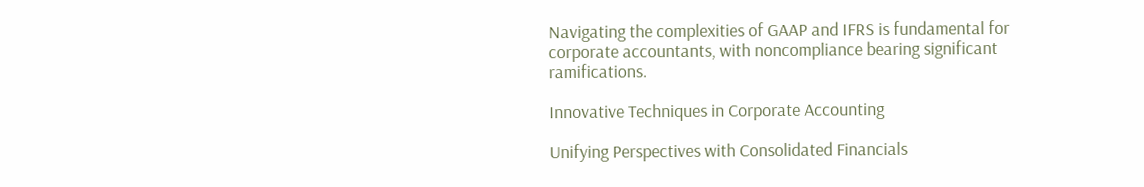Navigating the complexities of GAAP and IFRS is fundamental for corporate accountants, with noncompliance bearing significant ramifications.

Innovative Techniques in Corporate Accounting

Unifying Perspectives with Consolidated Financials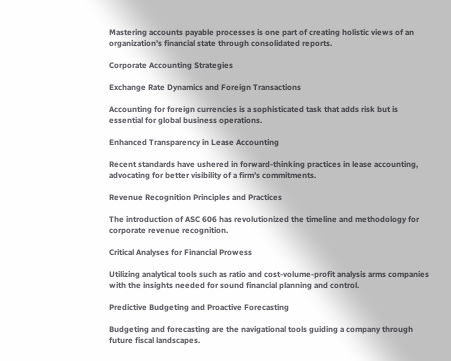Mastering accounts payable processes is one part of creating holistic views of an organization’s financial state through consolidated reports.

Corporate Accounting Strategies

Exchange Rate Dynamics and Foreign Transactions

Accounting for foreign currencies is a sophisticated task that adds risk but is essential for global business operations.

Enhanced Transparency in Lease Accounting

Recent standards have ushered in forward-thinking practices in lease accounting, advocating for better visibility of a firm’s commitments.

Revenue Recognition Principles and Practices

The introduction of ASC 606 has revolutionized the timeline and methodology for corporate revenue recognition.

Critical Analyses for Financial Prowess

Utilizing analytical tools such as ratio and cost-volume-profit analysis arms companies with the insights needed for sound financial planning and control.

Predictive Budgeting and Proactive Forecasting

Budgeting and forecasting are the navigational tools guiding a company through future fiscal landscapes.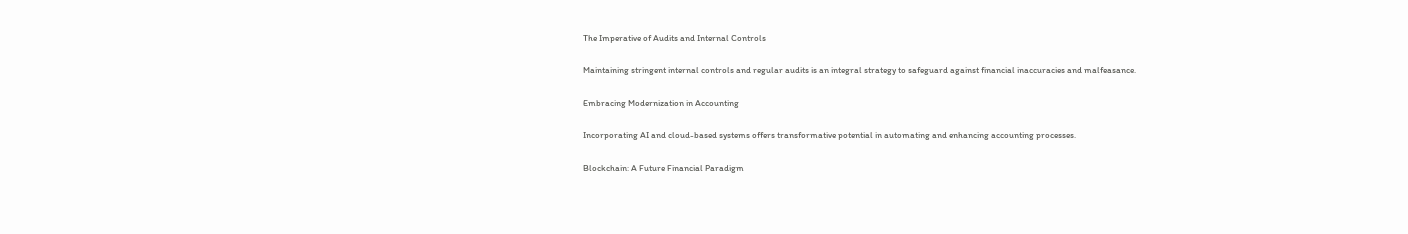The Imperative of Audits and Internal Controls

Maintaining stringent internal controls and regular audits is an integral strategy to safeguard against financial inaccuracies and malfeasance.

Embracing Modernization in Accounting

Incorporating AI and cloud-based systems offers transformative potential in automating and enhancing accounting processes.

Blockchain: A Future Financial Paradigm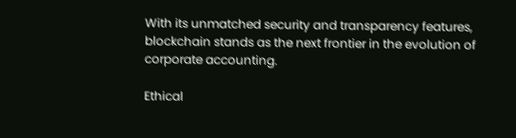With its unmatched security and transparency features, blockchain stands as the next frontier in the evolution of corporate accounting.

Ethical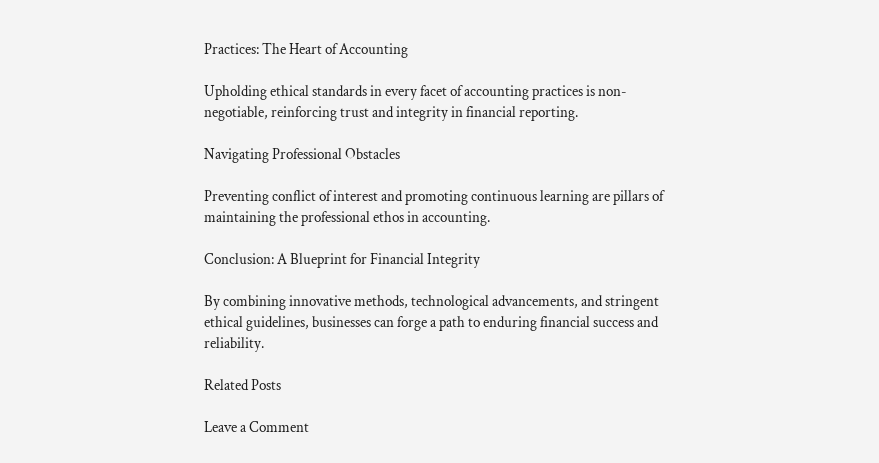Practices: The Heart of Accounting

Upholding ethical standards in every facet of accounting practices is non-negotiable, reinforcing trust and integrity in financial reporting.

Navigating Professional Obstacles

Preventing conflict of interest and promoting continuous learning are pillars of maintaining the professional ethos in accounting.

Conclusion: A Blueprint for Financial Integrity

By combining innovative methods, technological advancements, and stringent ethical guidelines, businesses can forge a path to enduring financial success and reliability.

Related Posts

Leave a Comment